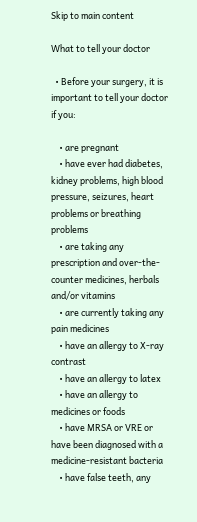Skip to main content

What to tell your doctor

  • Before your surgery, it is important to tell your doctor if you:

    • are pregnant
    • have ever had diabetes, kidney problems, high blood pressure, seizures, heart problems or breathing problems
    • are taking any prescription and over-the-counter medicines, herbals and/or vitamins
    • are currently taking any pain medicines
    • have an allergy to X-ray contrast
    • have an allergy to latex
    • have an allergy to medicines or foods
    • have MRSA or VRE or have been diagnosed with a medicine-resistant bacteria
    • have false teeth, any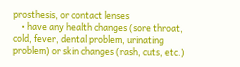prosthesis, or contact lenses
    • have any health changes (sore throat, cold, fever, dental problem, urinating problem) or skin changes (rash, cuts, etc.)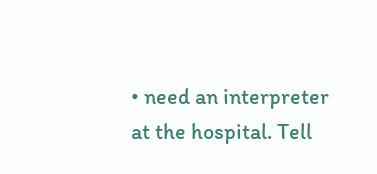• need an interpreter at the hospital. Tell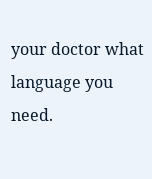your doctor what language you need.